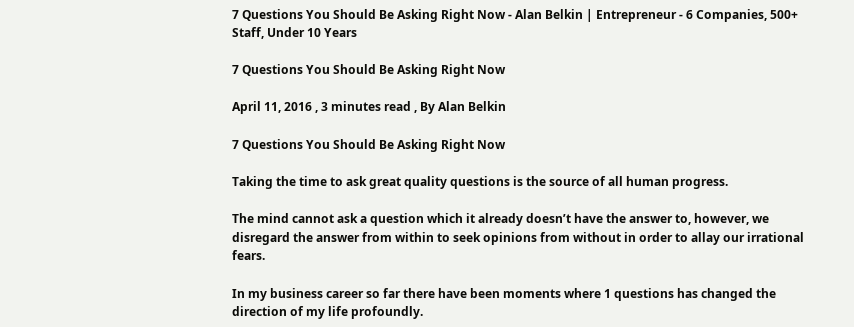7 Questions You Should Be Asking Right Now - Alan Belkin | Entrepreneur - 6 Companies, 500+ Staff, Under 10 Years

7 Questions You Should Be Asking Right Now

April 11, 2016 , 3 minutes read , By Alan Belkin

7 Questions You Should Be Asking Right Now

Taking the time to ask great quality questions is the source of all human progress.

The mind cannot ask a question which it already doesn’t have the answer to, however, we disregard the answer from within to seek opinions from without in order to allay our irrational fears.

In my business career so far there have been moments where 1 questions has changed the direction of my life profoundly.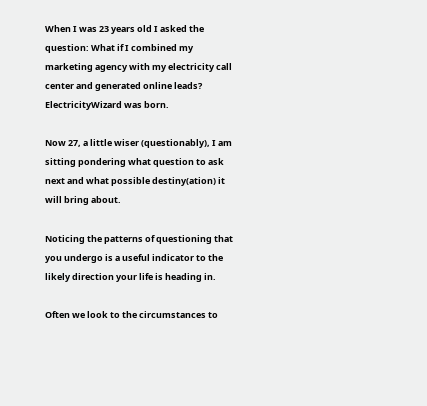When I was 23 years old I asked the question: What if I combined my marketing agency with my electricity call center and generated online leads? ElectricityWizard was born.

Now 27, a little wiser (questionably), I am sitting pondering what question to ask next and what possible destiny(ation) it will bring about.

Noticing the patterns of questioning that you undergo is a useful indicator to the likely direction your life is heading in.

Often we look to the circumstances to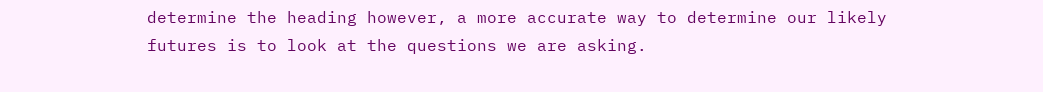determine the heading however, a more accurate way to determine our likely futures is to look at the questions we are asking.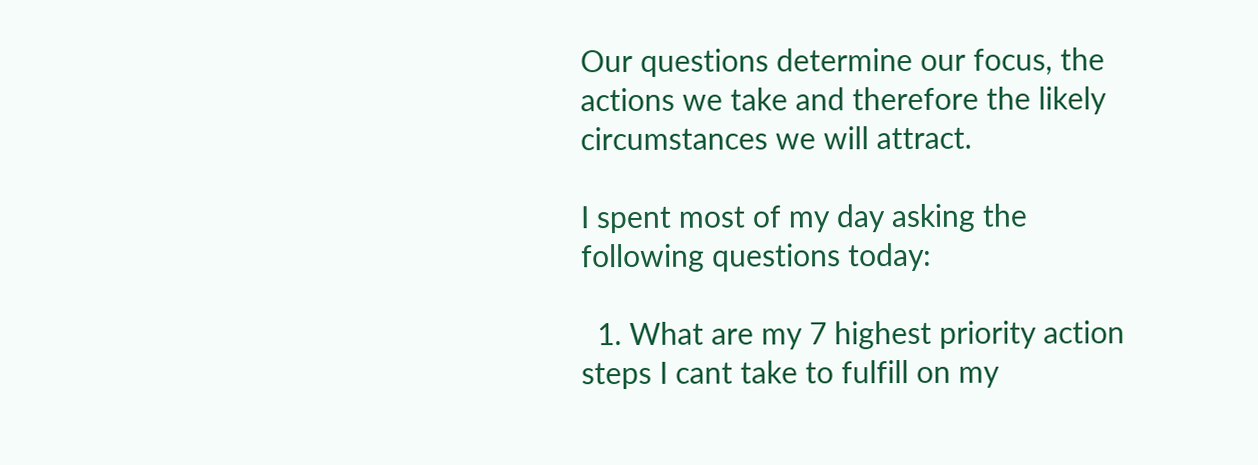Our questions determine our focus, the actions we take and therefore the likely circumstances we will attract.

I spent most of my day asking the following questions today:

  1. What are my 7 highest priority action steps I cant take to fulfill on my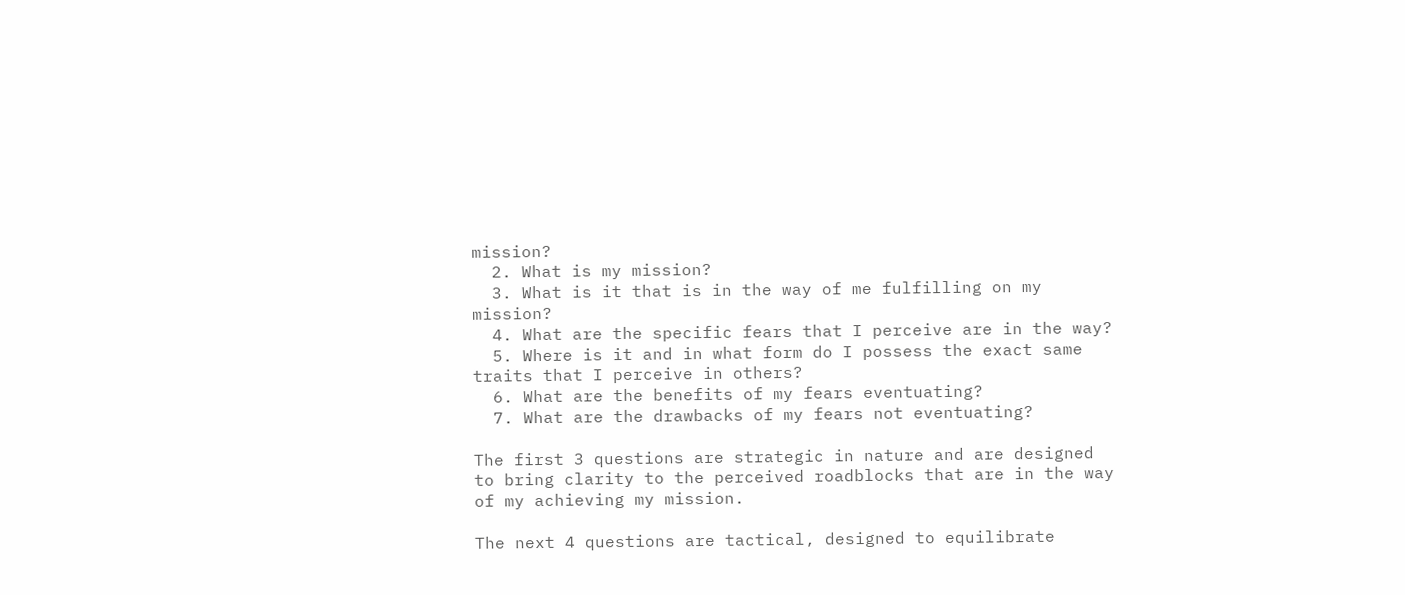mission?
  2. What is my mission?
  3. What is it that is in the way of me fulfilling on my mission?
  4. What are the specific fears that I perceive are in the way?
  5. Where is it and in what form do I possess the exact same traits that I perceive in others?
  6. What are the benefits of my fears eventuating?
  7. What are the drawbacks of my fears not eventuating?

The first 3 questions are strategic in nature and are designed to bring clarity to the perceived roadblocks that are in the way of my achieving my mission.

The next 4 questions are tactical, designed to equilibrate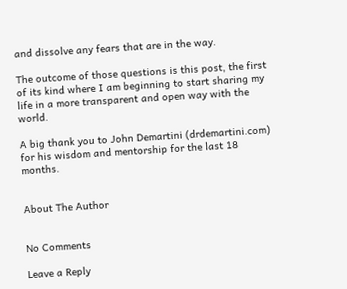and dissolve any fears that are in the way.

The outcome of those questions is this post, the first of its kind where I am beginning to start sharing my life in a more transparent and open way with the world.

A big thank you to John Demartini (drdemartini.com) for his wisdom and mentorship for the last 18 months.


About The Author


No Comments

Leave a Reply